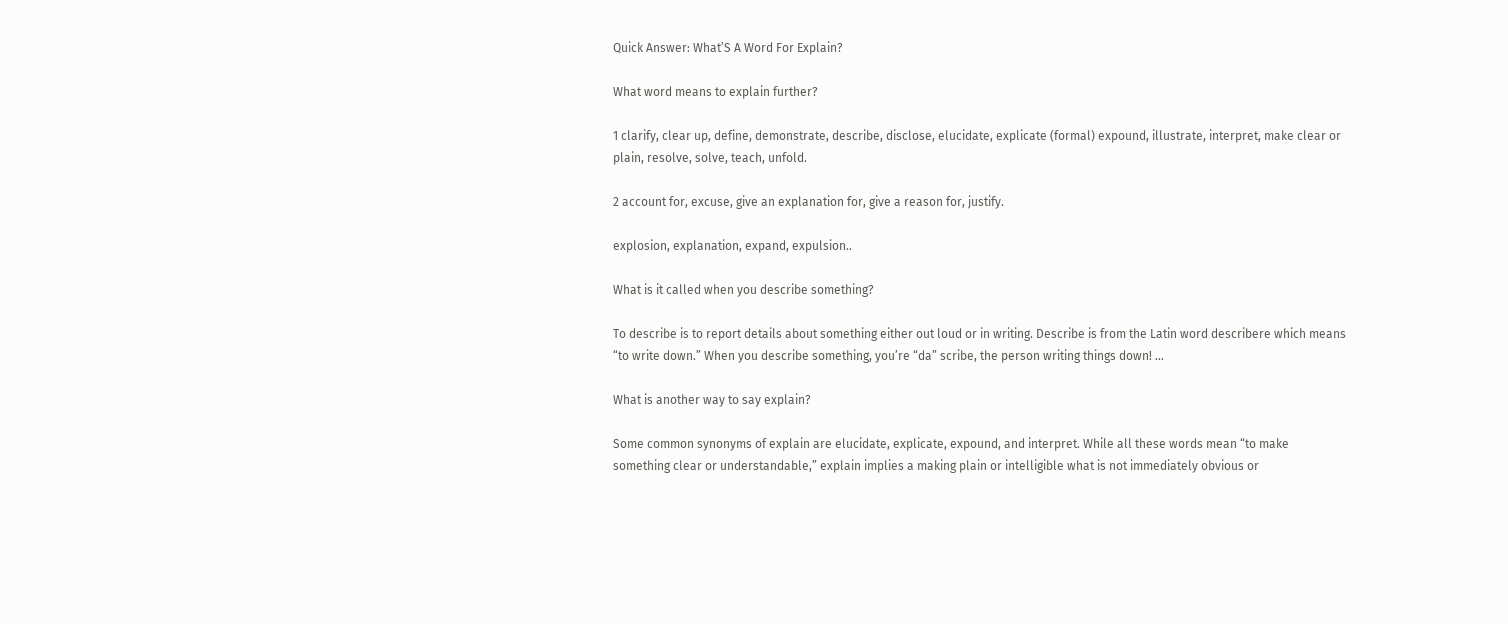Quick Answer: What’S A Word For Explain?

What word means to explain further?

1 clarify, clear up, define, demonstrate, describe, disclose, elucidate, explicate (formal) expound, illustrate, interpret, make clear or plain, resolve, solve, teach, unfold.

2 account for, excuse, give an explanation for, give a reason for, justify.

explosion, explanation, expand, expulsion..

What is it called when you describe something?

To describe is to report details about something either out loud or in writing. Describe is from the Latin word describere which means “to write down.” When you describe something, you’re “da” scribe, the person writing things down! …

What is another way to say explain?

Some common synonyms of explain are elucidate, explicate, expound, and interpret. While all these words mean “to make something clear or understandable,” explain implies a making plain or intelligible what is not immediately obvious or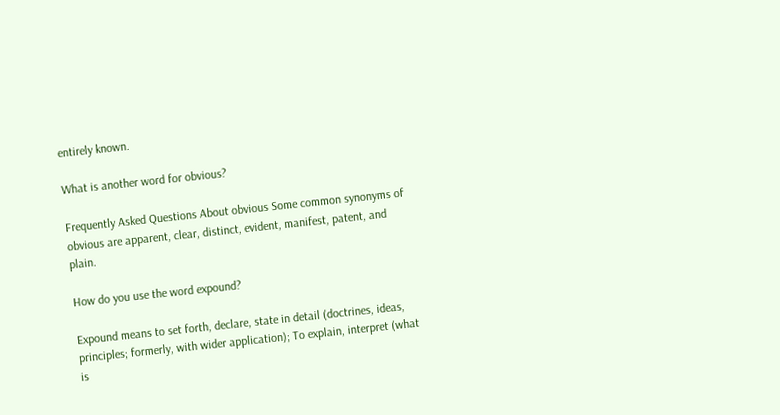entirely known.

What is another word for obvious?

Frequently Asked Questions About obvious Some common synonyms of obvious are apparent, clear, distinct, evident, manifest, patent, and plain.

How do you use the word expound?

Expound means to set forth, declare, state in detail (doctrines, ideas, principles; formerly, with wider application); To explain, interpret (what is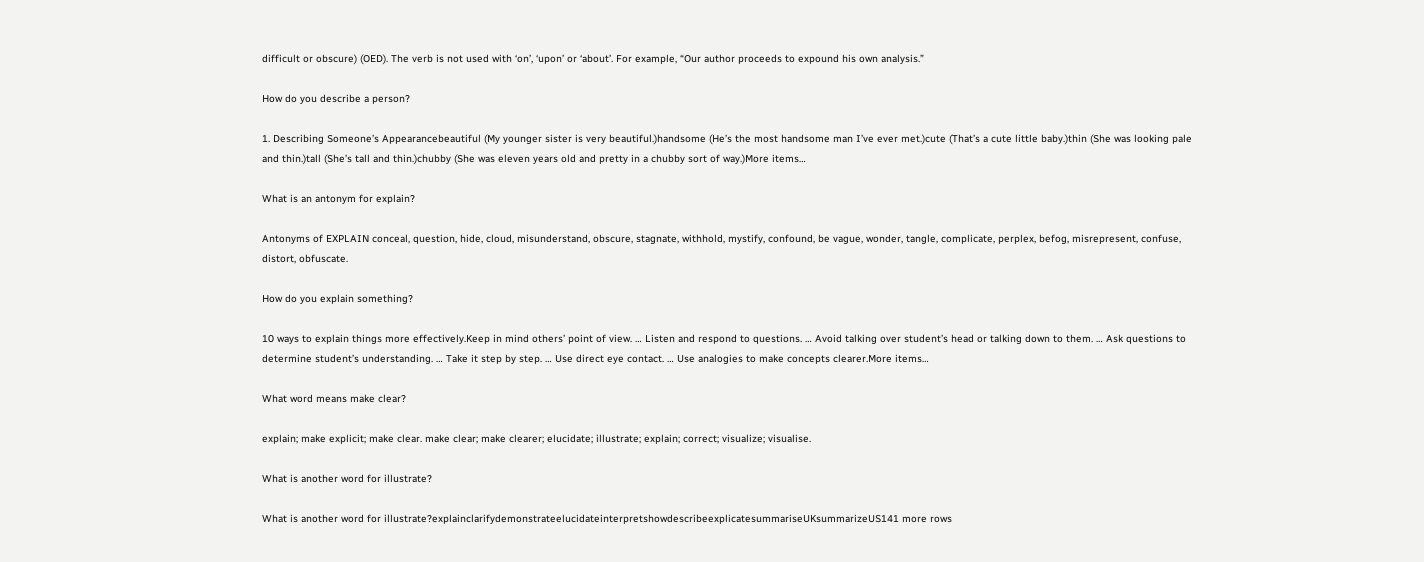difficult or obscure) (OED). The verb is not used with ‘on’, ‘upon’ or ‘about’. For example, “Our author proceeds to expound his own analysis.”

How do you describe a person?

1. Describing Someone’s Appearancebeautiful (My younger sister is very beautiful.)handsome (He’s the most handsome man I’ve ever met.)cute (That’s a cute little baby.)thin (She was looking pale and thin.)tall (She’s tall and thin.)chubby (She was eleven years old and pretty in a chubby sort of way.)More items…

What is an antonym for explain?

Antonyms of EXPLAIN conceal, question, hide, cloud, misunderstand, obscure, stagnate, withhold, mystify, confound, be vague, wonder, tangle, complicate, perplex, befog, misrepresent, confuse, distort, obfuscate.

How do you explain something?

10 ways to explain things more effectively.Keep in mind others’ point of view. … Listen and respond to questions. … Avoid talking over student’s head or talking down to them. … Ask questions to determine student’s understanding. … Take it step by step. … Use direct eye contact. … Use analogies to make concepts clearer.More items…

What word means make clear?

explain; make explicit; make clear. make clear; make clearer; elucidate; illustrate; explain; correct; visualize; visualise.

What is another word for illustrate?

What is another word for illustrate?explainclarifydemonstrateelucidateinterpretshowdescribeexplicatesummariseUKsummarizeUS141 more rows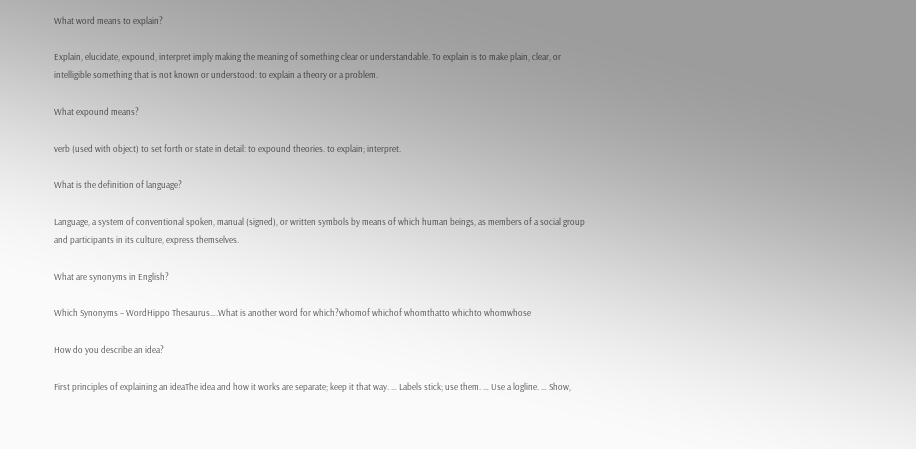What word means to explain?

Explain, elucidate, expound, interpret imply making the meaning of something clear or understandable. To explain is to make plain, clear, or intelligible something that is not known or understood: to explain a theory or a problem.

What expound means?

verb (used with object) to set forth or state in detail: to expound theories. to explain; interpret.

What is the definition of language?

Language, a system of conventional spoken, manual (signed), or written symbols by means of which human beings, as members of a social group and participants in its culture, express themselves.

What are synonyms in English?

Which Synonyms – WordHippo Thesaurus….What is another word for which?whomof whichof whomthatto whichto whomwhose

How do you describe an idea?

First principles of explaining an ideaThe idea and how it works are separate; keep it that way. … Labels stick; use them. … Use a logline. … Show,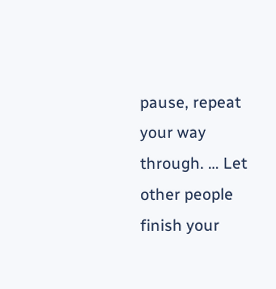pause, repeat your way through. … Let other people finish your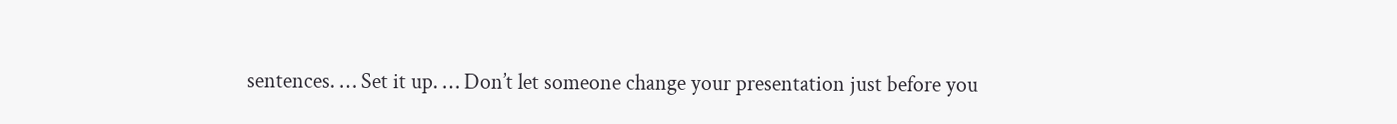sentences. … Set it up. … Don’t let someone change your presentation just before you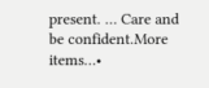present. … Care and be confident.More items…•